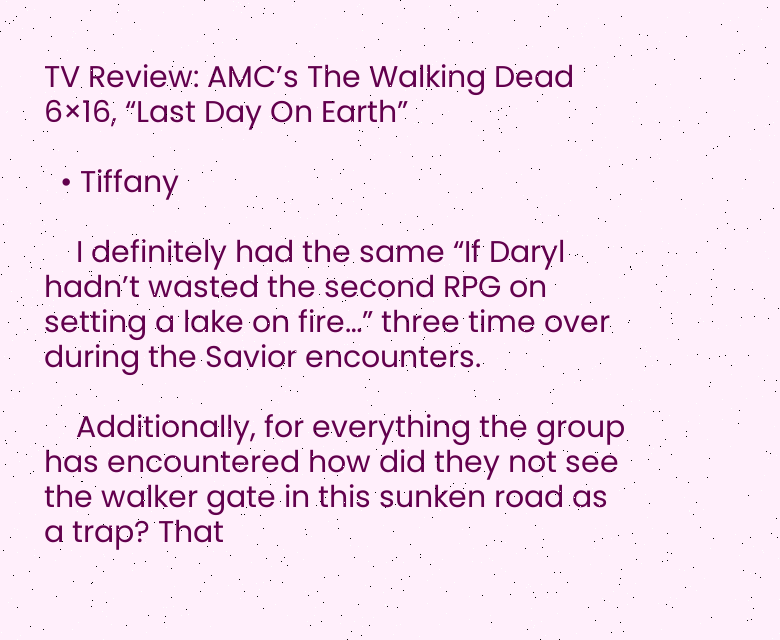TV Review: AMC’s The Walking Dead 6×16, “Last Day On Earth”

  • Tiffany

    I definitely had the same “If Daryl hadn’t wasted the second RPG on setting a lake on fire…” three time over during the Savior encounters.

    Additionally, for everything the group has encountered how did they not see the walker gate in this sunken road as a trap? That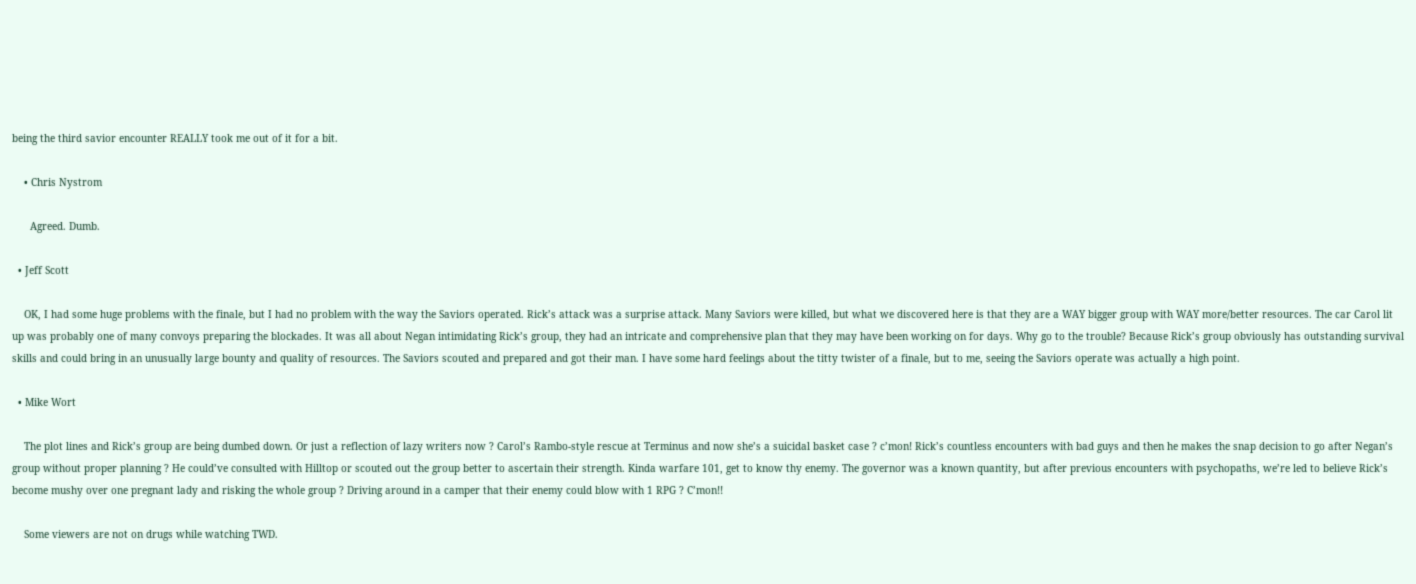being the third savior encounter REALLY took me out of it for a bit.

    • Chris Nystrom

      Agreed. Dumb.

  • Jeff Scott

    OK, I had some huge problems with the finale, but I had no problem with the way the Saviors operated. Rick’s attack was a surprise attack. Many Saviors were killed, but what we discovered here is that they are a WAY bigger group with WAY more/better resources. The car Carol lit up was probably one of many convoys preparing the blockades. It was all about Negan intimidating Rick’s group, they had an intricate and comprehensive plan that they may have been working on for days. Why go to the trouble? Because Rick’s group obviously has outstanding survival skills and could bring in an unusually large bounty and quality of resources. The Saviors scouted and prepared and got their man. I have some hard feelings about the titty twister of a finale, but to me, seeing the Saviors operate was actually a high point.

  • Mike Wort

    The plot lines and Rick’s group are being dumbed down. Or just a reflection of lazy writers now ? Carol’s Rambo-style rescue at Terminus and now she’s a suicidal basket case ? c’mon! Rick’s countless encounters with bad guys and then he makes the snap decision to go after Negan’s group without proper planning ? He could’ve consulted with Hilltop or scouted out the group better to ascertain their strength. Kinda warfare 101, get to know thy enemy. The governor was a known quantity, but after previous encounters with psychopaths, we’re led to believe Rick’s become mushy over one pregnant lady and risking the whole group ? Driving around in a camper that their enemy could blow with 1 RPG ? C’mon!!

    Some viewers are not on drugs while watching TWD.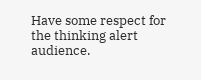Have some respect for the thinking alert audience.